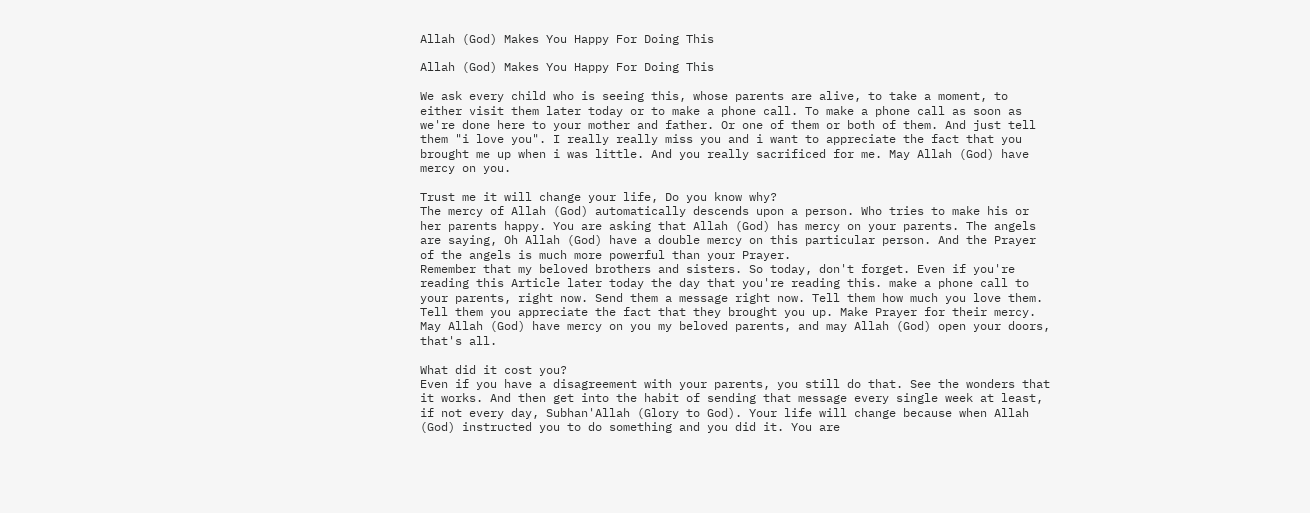Allah (God) Makes You Happy For Doing This

Allah (God) Makes You Happy For Doing This

We ask every child who is seeing this, whose parents are alive, to take a moment, to either visit them later today or to make a phone call. To make a phone call as soon as we're done here to your mother and father. Or one of them or both of them. And just tell them "i love you". I really really miss you and i want to appreciate the fact that you brought me up when i was little. And you really sacrificed for me. May Allah (God) have mercy on you.

Trust me it will change your life, Do you know why?
The mercy of Allah (God) automatically descends upon a person. Who tries to make his or her parents happy. You are asking that Allah (God) has mercy on your parents. The angels are saying, Oh Allah (God) have a double mercy on this particular person. And the Prayer of the angels is much more powerful than your Prayer.
Remember that my beloved brothers and sisters. So today, don't forget. Even if you're reading this Article later today the day that you're reading this. make a phone call to your parents, right now. Send them a message right now. Tell them how much you love them. Tell them you appreciate the fact that they brought you up. Make Prayer for their mercy. May Allah (God) have mercy on you my beloved parents, and may Allah (God) open your doors, that's all.

What did it cost you?
Even if you have a disagreement with your parents, you still do that. See the wonders that it works. And then get into the habit of sending that message every single week at least, if not every day, Subhan'Allah (Glory to God). Your life will change because when Allah (God) instructed you to do something and you did it. You are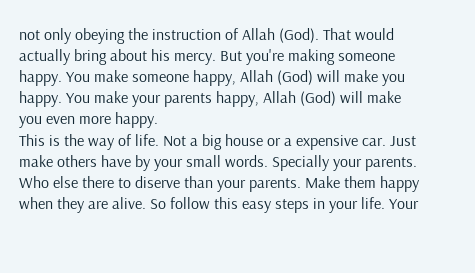not only obeying the instruction of Allah (God). That would actually bring about his mercy. But you're making someone happy. You make someone happy, Allah (God) will make you happy. You make your parents happy, Allah (God) will make you even more happy.
This is the way of life. Not a big house or a expensive car. Just make others have by your small words. Specially your parents. Who else there to diserve than your parents. Make them happy when they are alive. So follow this easy steps in your life. Your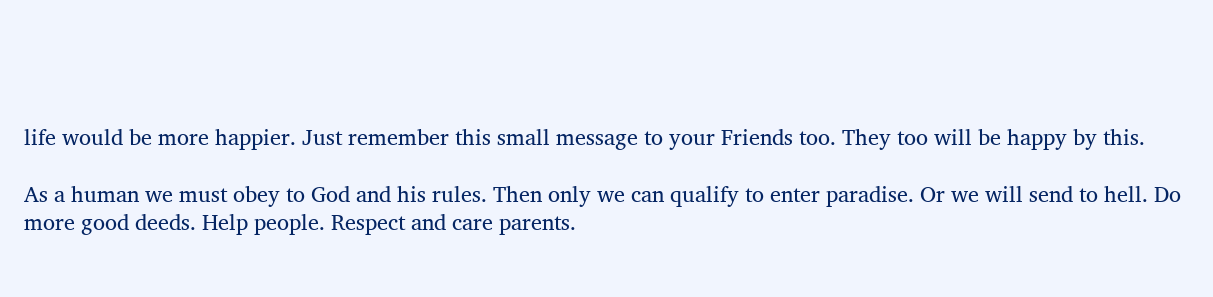life would be more happier. Just remember this small message to your Friends too. They too will be happy by this.

As a human we must obey to God and his rules. Then only we can qualify to enter paradise. Or we will send to hell. Do more good deeds. Help people. Respect and care parents.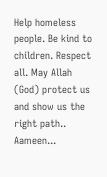Help homeless people. Be kind to children. Respect all. May Allah (God) protect us and show us the right path.. Aameen...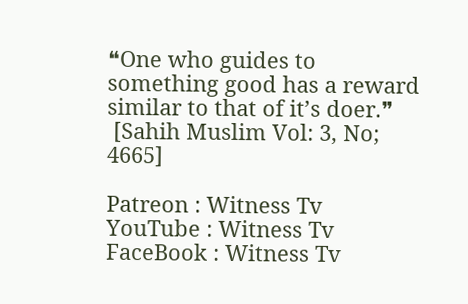❝One who guides to something good has a reward similar to that of it’s doer.❞
 [Sahih Muslim Vol: 3, No; 4665]

Patreon : Witness Tv
YouTube : Witness Tv
FaceBook : Witness Tv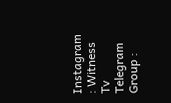Instagram : Witness Tv
Telegram Group :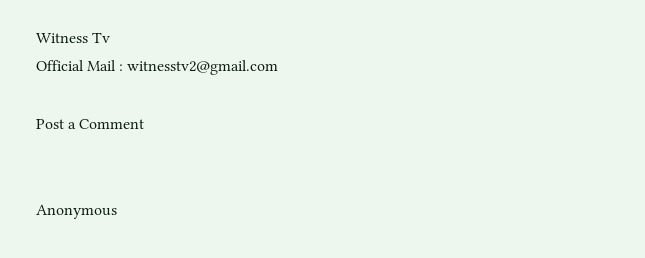Witness Tv
Official Mail : witnesstv2@gmail.com

Post a Comment


Anonymous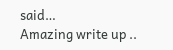said…
Amazing write up ..